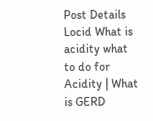Post Details
Locid What is acidity what to do for Acidity | What is GERD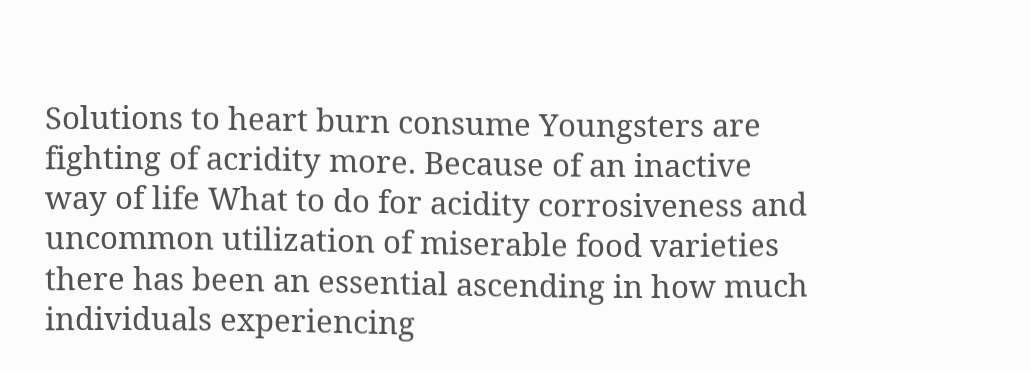Solutions to heart burn consume Youngsters are fighting of acridity more. Because of an inactive way of life What to do for acidity corrosiveness and uncommon utilization of miserable food varieties there has been an essential ascending in how much individuals experiencing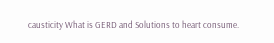causticity What is GERD and Solutions to heart consume.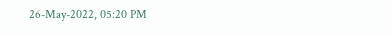26-May-2022, 05:20 PM